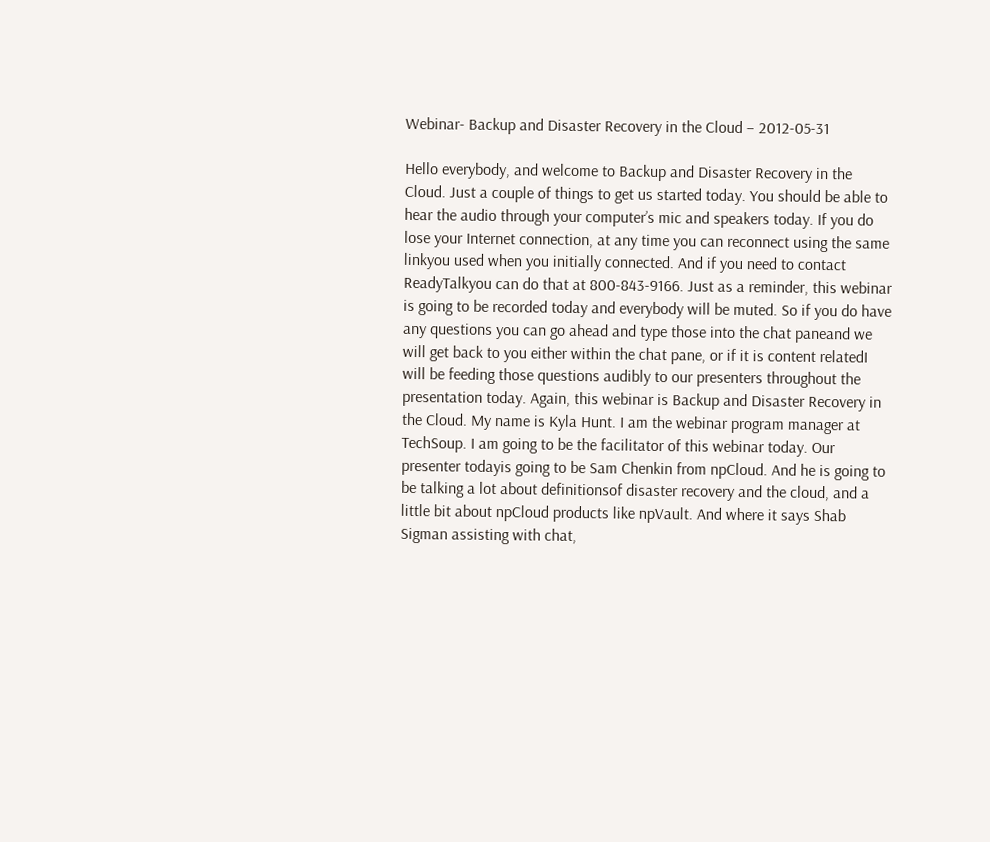Webinar- Backup and Disaster Recovery in the Cloud – 2012-05-31

Hello everybody, and welcome to Backup and Disaster Recovery in the Cloud. Just a couple of things to get us started today. You should be able to hear the audio through your computer’s mic and speakers today. If you do lose your Internet connection, at any time you can reconnect using the same linkyou used when you initially connected. And if you need to contact ReadyTalkyou can do that at 800-843-9166. Just as a reminder, this webinar is going to be recorded today and everybody will be muted. So if you do have any questions you can go ahead and type those into the chat paneand we will get back to you either within the chat pane, or if it is content relatedI will be feeding those questions audibly to our presenters throughout the presentation today. Again, this webinar is Backup and Disaster Recovery in the Cloud. My name is Kyla Hunt. I am the webinar program manager at TechSoup. I am going to be the facilitator of this webinar today. Our presenter todayis going to be Sam Chenkin from npCloud. And he is going to be talking a lot about definitionsof disaster recovery and the cloud, and a little bit about npCloud products like npVault. And where it says Shab Sigman assisting with chat,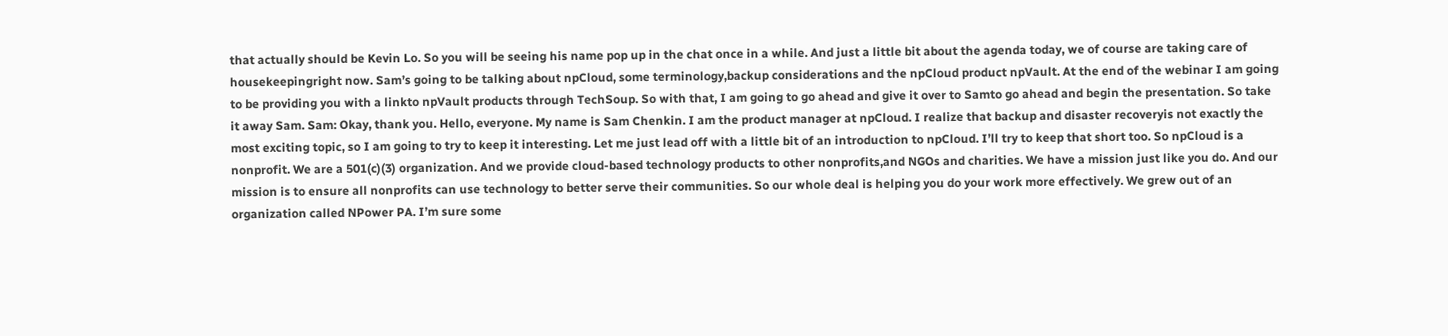that actually should be Kevin Lo. So you will be seeing his name pop up in the chat once in a while. And just a little bit about the agenda today, we of course are taking care of housekeepingright now. Sam’s going to be talking about npCloud, some terminology,backup considerations and the npCloud product npVault. At the end of the webinar I am going to be providing you with a linkto npVault products through TechSoup. So with that, I am going to go ahead and give it over to Samto go ahead and begin the presentation. So take it away Sam. Sam: Okay, thank you. Hello, everyone. My name is Sam Chenkin. I am the product manager at npCloud. I realize that backup and disaster recoveryis not exactly the most exciting topic, so I am going to try to keep it interesting. Let me just lead off with a little bit of an introduction to npCloud. I’ll try to keep that short too. So npCloud is a nonprofit. We are a 501(c)(3) organization. And we provide cloud-based technology products to other nonprofits,and NGOs and charities. We have a mission just like you do. And our mission is to ensure all nonprofits can use technology to better serve their communities. So our whole deal is helping you do your work more effectively. We grew out of an organization called NPower PA. I’m sure some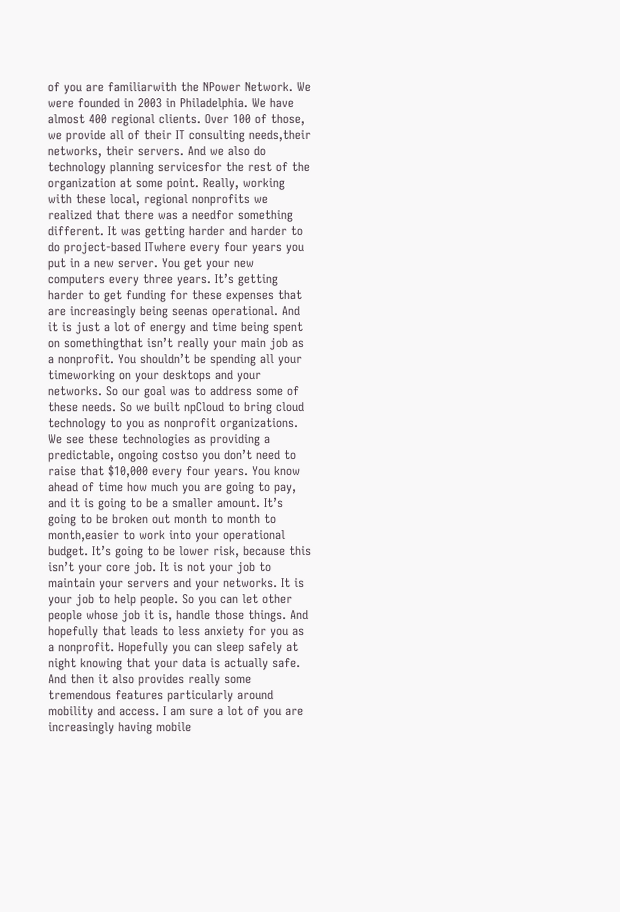of you are familiarwith the NPower Network. We were founded in 2003 in Philadelphia. We have almost 400 regional clients. Over 100 of those, we provide all of their IT consulting needs,their networks, their servers. And we also do technology planning servicesfor the rest of the organization at some point. Really, working with these local, regional nonprofits we realized that there was a needfor something different. It was getting harder and harder to do project-based ITwhere every four years you put in a new server. You get your new computers every three years. It’s getting harder to get funding for these expenses that are increasingly being seenas operational. And it is just a lot of energy and time being spent on somethingthat isn’t really your main job as a nonprofit. You shouldn’t be spending all your timeworking on your desktops and your networks. So our goal was to address some of these needs. So we built npCloud to bring cloud technology to you as nonprofit organizations. We see these technologies as providing a predictable, ongoing costso you don’t need to raise that $10,000 every four years. You know ahead of time how much you are going to pay, and it is going to be a smaller amount. It’s going to be broken out month to month to month,easier to work into your operational budget. It’s going to be lower risk, because this isn’t your core job. It is not your job to maintain your servers and your networks. It is your job to help people. So you can let other people whose job it is, handle those things. And hopefully that leads to less anxiety for you as a nonprofit. Hopefully you can sleep safely at night knowing that your data is actually safe. And then it also provides really some tremendous features particularly around mobility and access. I am sure a lot of you are increasingly having mobile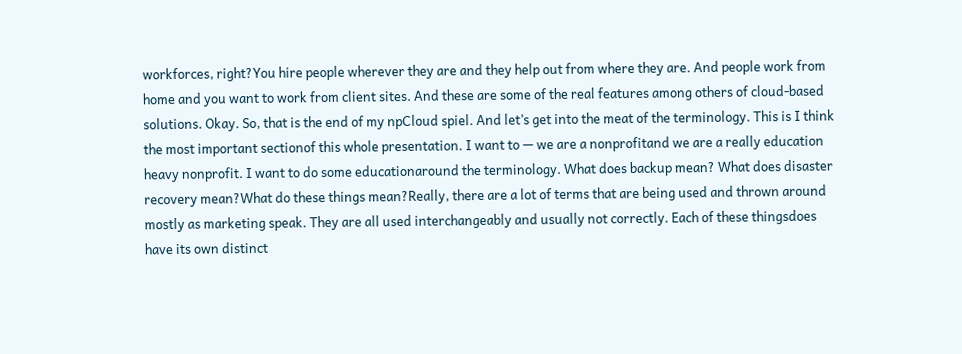workforces, right?You hire people wherever they are and they help out from where they are. And people work from home and you want to work from client sites. And these are some of the real features among others of cloud-based solutions. Okay. So, that is the end of my npCloud spiel. And let’s get into the meat of the terminology. This is I think the most important sectionof this whole presentation. I want to — we are a nonprofitand we are a really education heavy nonprofit. I want to do some educationaround the terminology. What does backup mean? What does disaster recovery mean?What do these things mean?Really, there are a lot of terms that are being used and thrown around mostly as marketing speak. They are all used interchangeably and usually not correctly. Each of these thingsdoes have its own distinct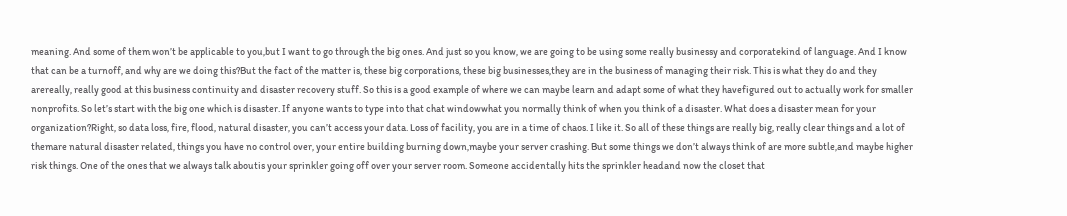meaning. And some of them won’t be applicable to you,but I want to go through the big ones. And just so you know, we are going to be using some really businessy and corporatekind of language. And I know that can be a turnoff, and why are we doing this?But the fact of the matter is, these big corporations, these big businesses,they are in the business of managing their risk. This is what they do and they arereally, really good at this business continuity and disaster recovery stuff. So this is a good example of where we can maybe learn and adapt some of what they havefigured out to actually work for smaller nonprofits. So let’s start with the big one which is disaster. If anyone wants to type into that chat windowwhat you normally think of when you think of a disaster. What does a disaster mean for your organization?Right, so data loss, fire, flood, natural disaster, you can’t access your data. Loss of facility, you are in a time of chaos. I like it. So all of these things are really big, really clear things and a lot of themare natural disaster related, things you have no control over, your entire building burning down,maybe your server crashing. But some things we don’t always think of are more subtle,and maybe higher risk things. One of the ones that we always talk aboutis your sprinkler going off over your server room. Someone accidentally hits the sprinkler headand now the closet that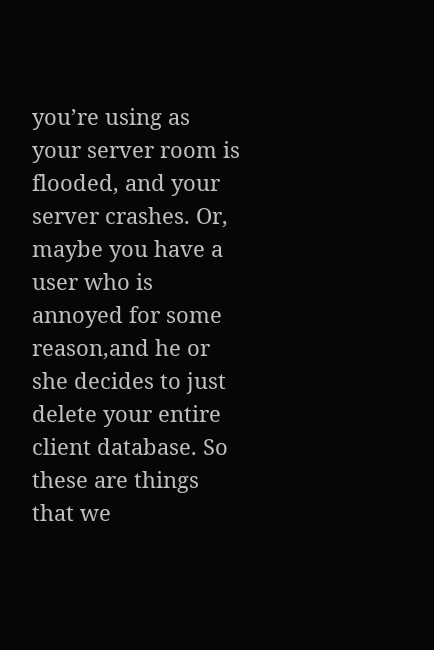you’re using as your server room is flooded, and your server crashes. Or, maybe you have a user who is annoyed for some reason,and he or she decides to just delete your entire client database. So these are things that we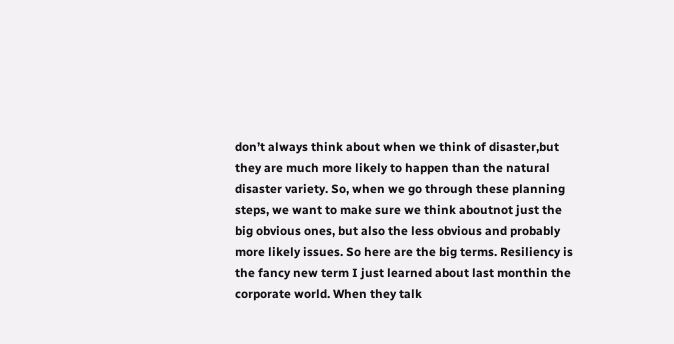don’t always think about when we think of disaster,but they are much more likely to happen than the natural disaster variety. So, when we go through these planning steps, we want to make sure we think aboutnot just the big obvious ones, but also the less obvious and probably more likely issues. So here are the big terms. Resiliency is the fancy new term I just learned about last monthin the corporate world. When they talk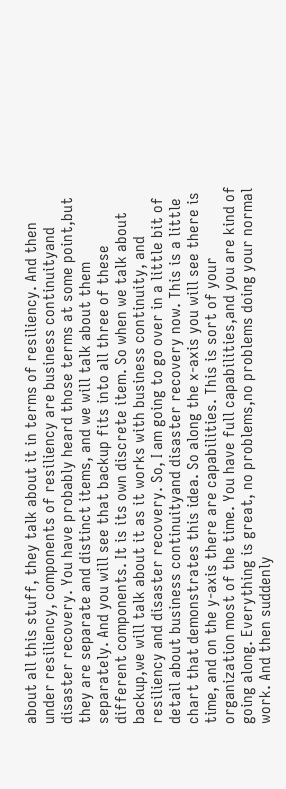about all this stuff, they talk about it in terms of resiliency. And then under resiliency, components of resiliency are business continuityand disaster recovery. You have probably heard those terms at some point,but they are separate and distinct items, and we will talk about them separately. And you will see that backup fits into all three of these different components. It is its own discrete item. So when we talk about backup,we will talk about it as it works with business continuity, and resiliency and disaster recovery. So, I am going to go over in a little bit of detail about business continuityand disaster recovery now. This is a little chart that demonstrates this idea. So along the x-axis you will see there is time, and on the y-axis there are capabilities. This is sort of your organization most of the time. You have full capabilities,and you are kind of going along. Everything is great, no problems,no problems doing your normal work. And then suddenly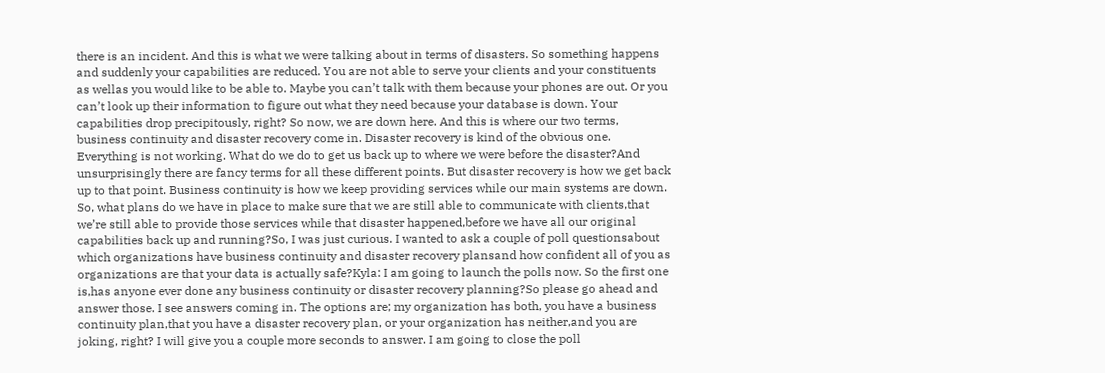there is an incident. And this is what we were talking about in terms of disasters. So something happens and suddenly your capabilities are reduced. You are not able to serve your clients and your constituents as wellas you would like to be able to. Maybe you can’t talk with them because your phones are out. Or you can’t look up their information to figure out what they need because your database is down. Your capabilities drop precipitously, right? So now, we are down here. And this is where our two terms, business continuity and disaster recovery come in. Disaster recovery is kind of the obvious one. Everything is not working. What do we do to get us back up to where we were before the disaster?And unsurprisingly there are fancy terms for all these different points. But disaster recovery is how we get back up to that point. Business continuity is how we keep providing services while our main systems are down. So, what plans do we have in place to make sure that we are still able to communicate with clients,that we’re still able to provide those services while that disaster happened,before we have all our original capabilities back up and running?So, I was just curious. I wanted to ask a couple of poll questionsabout which organizations have business continuity and disaster recovery plansand how confident all of you as organizations are that your data is actually safe?Kyla: I am going to launch the polls now. So the first one is,has anyone ever done any business continuity or disaster recovery planning?So please go ahead and answer those. I see answers coming in. The options are; my organization has both, you have a business continuity plan,that you have a disaster recovery plan, or your organization has neither,and you are joking, right? I will give you a couple more seconds to answer. I am going to close the poll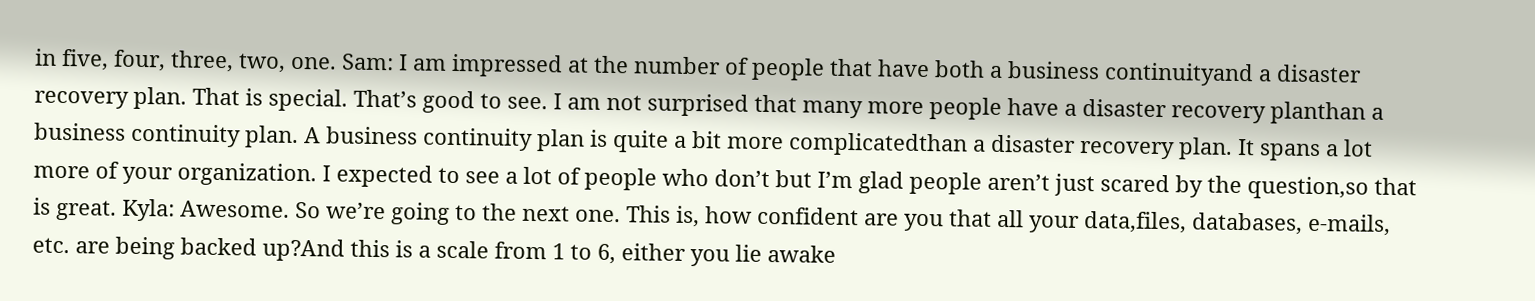in five, four, three, two, one. Sam: I am impressed at the number of people that have both a business continuityand a disaster recovery plan. That is special. That’s good to see. I am not surprised that many more people have a disaster recovery planthan a business continuity plan. A business continuity plan is quite a bit more complicatedthan a disaster recovery plan. It spans a lot more of your organization. I expected to see a lot of people who don’t but I’m glad people aren’t just scared by the question,so that is great. Kyla: Awesome. So we’re going to the next one. This is, how confident are you that all your data,files, databases, e-mails, etc. are being backed up?And this is a scale from 1 to 6, either you lie awake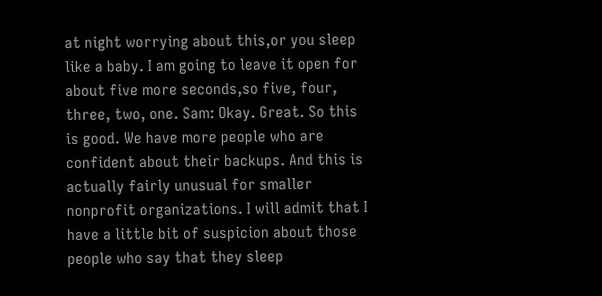at night worrying about this,or you sleep like a baby. I am going to leave it open for about five more seconds,so five, four, three, two, one. Sam: Okay. Great. So this is good. We have more people who are confident about their backups. And this is actually fairly unusual for smaller nonprofit organizations. I will admit that I have a little bit of suspicion about those people who say that they sleep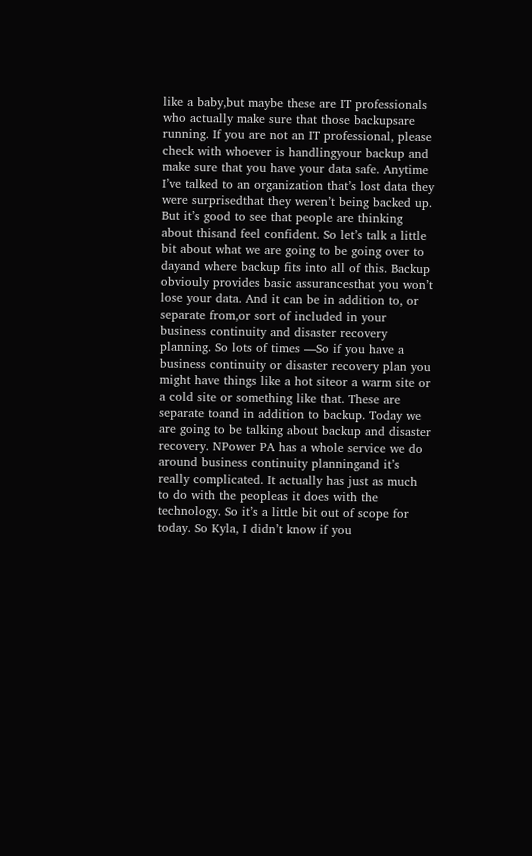like a baby,but maybe these are IT professionals who actually make sure that those backupsare running. If you are not an IT professional, please check with whoever is handlingyour backup and make sure that you have your data safe. Anytime I’ve talked to an organization that’s lost data they were surprisedthat they weren’t being backed up. But it’s good to see that people are thinking about thisand feel confident. So let’s talk a little bit about what we are going to be going over to dayand where backup fits into all of this. Backup obviouly provides basic assurancesthat you won’t lose your data. And it can be in addition to, or separate from,or sort of included in your business continuity and disaster recovery planning. So lots of times —So if you have a business continuity or disaster recovery plan you might have things like a hot siteor a warm site or a cold site or something like that. These are separate toand in addition to backup. Today we are going to be talking about backup and disaster recovery. NPower PA has a whole service we do around business continuity planningand it’s really complicated. It actually has just as much to do with the peopleas it does with the technology. So it’s a little bit out of scope for today. So Kyla, I didn’t know if you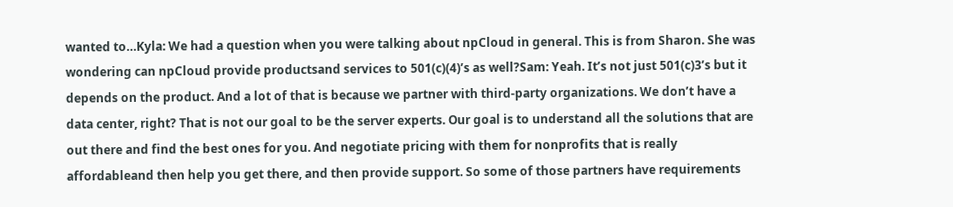wanted to…Kyla: We had a question when you were talking about npCloud in general. This is from Sharon. She was wondering can npCloud provide productsand services to 501(c)(4)’s as well?Sam: Yeah. It’s not just 501(c)3’s but it depends on the product. And a lot of that is because we partner with third-party organizations. We don’t have a data center, right? That is not our goal to be the server experts. Our goal is to understand all the solutions that are out there and find the best ones for you. And negotiate pricing with them for nonprofits that is really affordableand then help you get there, and then provide support. So some of those partners have requirements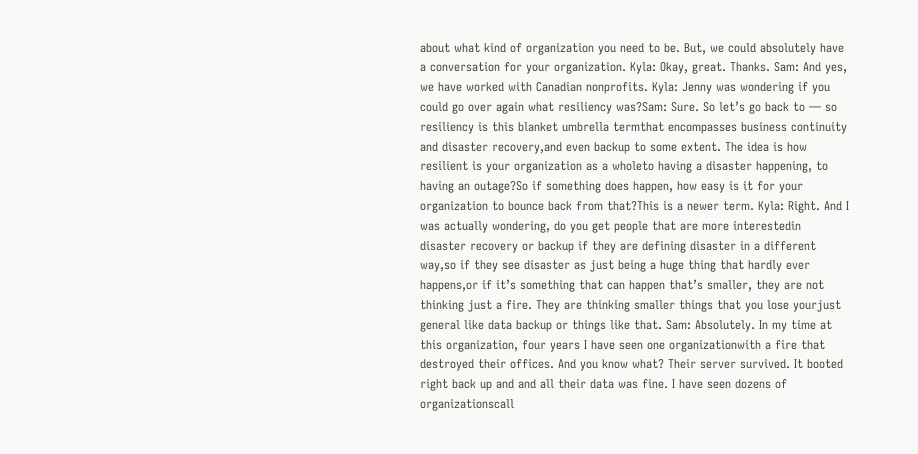about what kind of organization you need to be. But, we could absolutely have a conversation for your organization. Kyla: Okay, great. Thanks. Sam: And yes, we have worked with Canadian nonprofits. Kyla: Jenny was wondering if you could go over again what resiliency was?Sam: Sure. So let’s go back to — so resiliency is this blanket umbrella termthat encompasses business continuity and disaster recovery,and even backup to some extent. The idea is how resilient is your organization as a wholeto having a disaster happening, to having an outage?So if something does happen, how easy is it for your organization to bounce back from that?This is a newer term. Kyla: Right. And I was actually wondering, do you get people that are more interestedin disaster recovery or backup if they are defining disaster in a different way,so if they see disaster as just being a huge thing that hardly ever happens,or if it’s something that can happen that’s smaller, they are not thinking just a fire. They are thinking smaller things that you lose yourjust general like data backup or things like that. Sam: Absolutely. In my time at this organization, four years I have seen one organizationwith a fire that destroyed their offices. And you know what? Their server survived. It booted right back up and and all their data was fine. I have seen dozens of organizationscall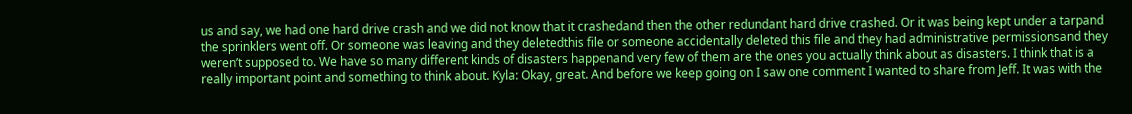us and say, we had one hard drive crash and we did not know that it crashedand then the other redundant hard drive crashed. Or it was being kept under a tarpand the sprinklers went off. Or someone was leaving and they deletedthis file or someone accidentally deleted this file and they had administrative permissionsand they weren’t supposed to. We have so many different kinds of disasters happenand very few of them are the ones you actually think about as disasters. I think that is a really important point and something to think about. Kyla: Okay, great. And before we keep going on I saw one comment I wanted to share from Jeff. It was with the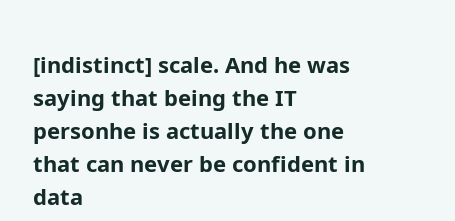[indistinct] scale. And he was saying that being the IT personhe is actually the one that can never be confident in data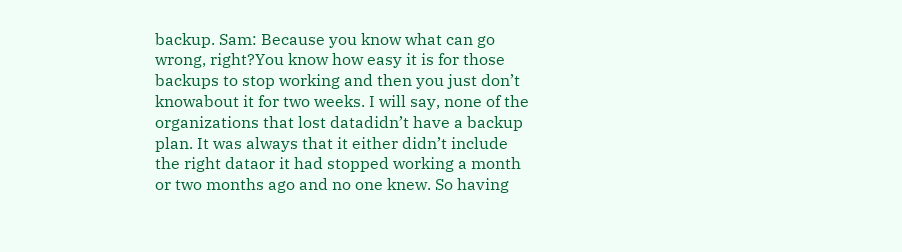backup. Sam: Because you know what can go wrong, right?You know how easy it is for those backups to stop working and then you just don’t knowabout it for two weeks. I will say, none of the organizations that lost datadidn’t have a backup plan. It was always that it either didn’t include the right dataor it had stopped working a month or two months ago and no one knew. So having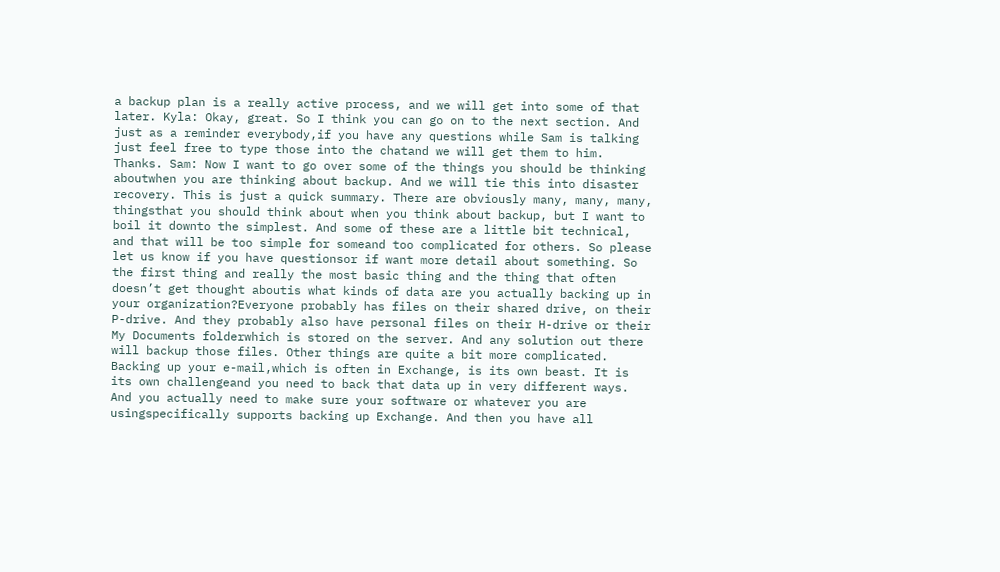a backup plan is a really active process, and we will get into some of that later. Kyla: Okay, great. So I think you can go on to the next section. And just as a reminder everybody,if you have any questions while Sam is talking just feel free to type those into the chatand we will get them to him. Thanks. Sam: Now I want to go over some of the things you should be thinking aboutwhen you are thinking about backup. And we will tie this into disaster recovery. This is just a quick summary. There are obviously many, many, many, thingsthat you should think about when you think about backup, but I want to boil it downto the simplest. And some of these are a little bit technical, and that will be too simple for someand too complicated for others. So please let us know if you have questionsor if want more detail about something. So the first thing and really the most basic thing and the thing that often doesn’t get thought aboutis what kinds of data are you actually backing up in your organization?Everyone probably has files on their shared drive, on their P-drive. And they probably also have personal files on their H-drive or their My Documents folderwhich is stored on the server. And any solution out there will backup those files. Other things are quite a bit more complicated. Backing up your e-mail,which is often in Exchange, is its own beast. It is its own challengeand you need to back that data up in very different ways. And you actually need to make sure your software or whatever you are usingspecifically supports backing up Exchange. And then you have all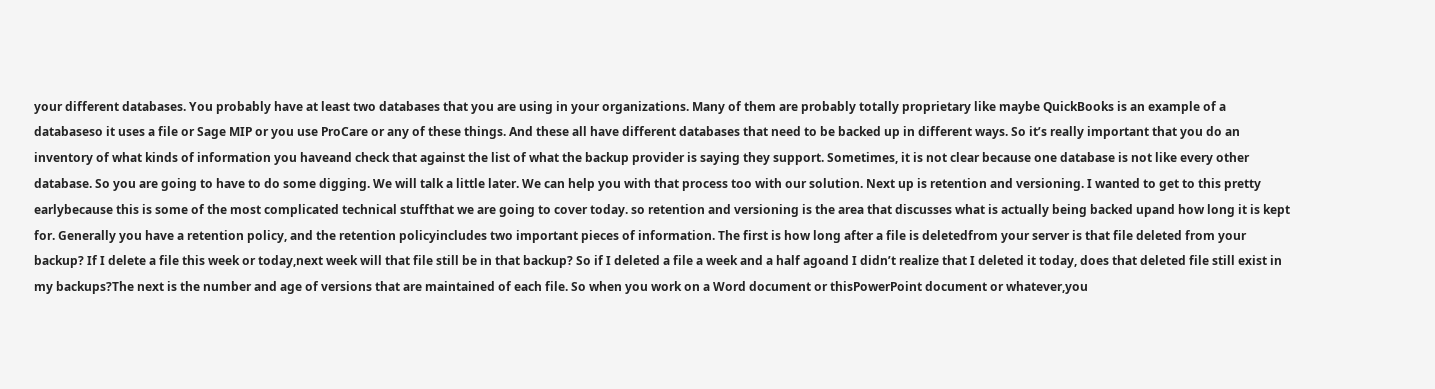your different databases. You probably have at least two databases that you are using in your organizations. Many of them are probably totally proprietary like maybe QuickBooks is an example of a databaseso it uses a file or Sage MIP or you use ProCare or any of these things. And these all have different databases that need to be backed up in different ways. So it’s really important that you do an inventory of what kinds of information you haveand check that against the list of what the backup provider is saying they support. Sometimes, it is not clear because one database is not like every other database. So you are going to have to do some digging. We will talk a little later. We can help you with that process too with our solution. Next up is retention and versioning. I wanted to get to this pretty earlybecause this is some of the most complicated technical stuffthat we are going to cover today. so retention and versioning is the area that discusses what is actually being backed upand how long it is kept for. Generally you have a retention policy, and the retention policyincludes two important pieces of information. The first is how long after a file is deletedfrom your server is that file deleted from your backup? If I delete a file this week or today,next week will that file still be in that backup? So if I deleted a file a week and a half agoand I didn’t realize that I deleted it today, does that deleted file still exist in my backups?The next is the number and age of versions that are maintained of each file. So when you work on a Word document or thisPowerPoint document or whatever,you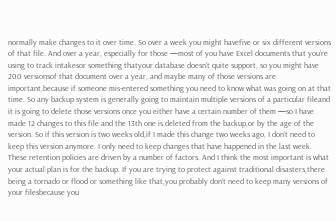normally make changes to it over time. So over a week you might havefive or six different versions of that file. And over a year, especially for those —most of you have Excel documents that you’re using to track intakesor something thatyour database doesn’t quite support, so you might have 200 versionsof that document over a year, and maybe many of those versions are important,because if someone mis-entered something you need to know what was going on at that time. So any backup system is generally going to maintain multiple versions of a particular fileand it is going to delete those versions once you either have a certain number of them —so I have made 12 changes to this file and the 13th one is deleted from the backup,or by the age of the version. So if this version is two weeks old,if I made this change two weeks ago, I don’t need to keep this version anymore. I only need to keep changes that have happened in the last week. These retention policies are driven by a number of factors. And I think the most important is what your actual plan is for the backup. If you are trying to protect against traditional disasters,there being a tornado or flood or something like that,you probably don’t need to keep many versions of your filesbecause you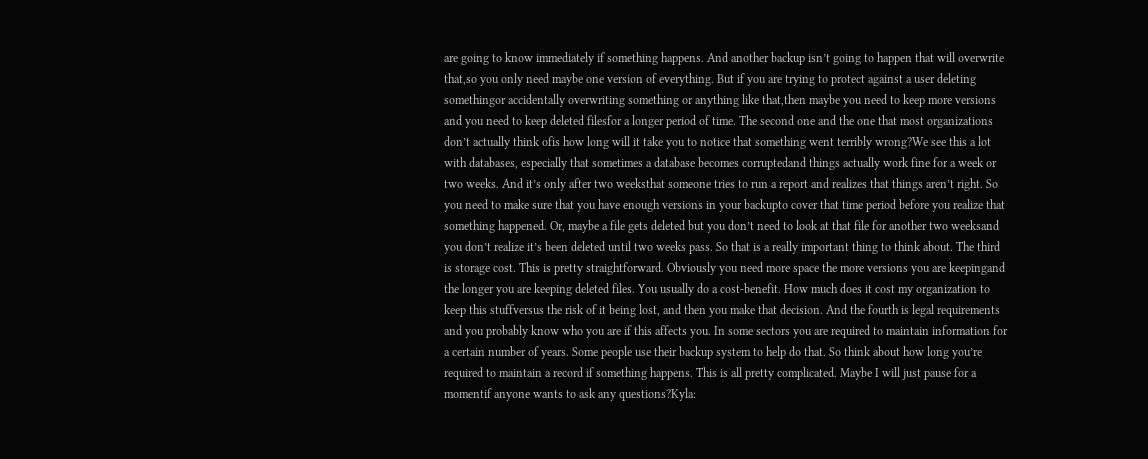are going to know immediately if something happens. And another backup isn’t going to happen that will overwrite that,so you only need maybe one version of everything. But if you are trying to protect against a user deleting somethingor accidentally overwriting something or anything like that,then maybe you need to keep more versions and you need to keep deleted filesfor a longer period of time. The second one and the one that most organizations don’t actually think ofis how long will it take you to notice that something went terribly wrong?We see this a lot with databases, especially that sometimes a database becomes corruptedand things actually work fine for a week or two weeks. And it’s only after two weeksthat someone tries to run a report and realizes that things aren’t right. So you need to make sure that you have enough versions in your backupto cover that time period before you realize that something happened. Or, maybe a file gets deleted but you don’t need to look at that file for another two weeksand you don’t realize it’s been deleted until two weeks pass. So that is a really important thing to think about. The third is storage cost. This is pretty straightforward. Obviously you need more space the more versions you are keepingand the longer you are keeping deleted files. You usually do a cost-benefit. How much does it cost my organization to keep this stuffversus the risk of it being lost, and then you make that decision. And the fourth is legal requirements and you probably know who you are if this affects you. In some sectors you are required to maintain information for a certain number of years. Some people use their backup system to help do that. So think about how long you’re required to maintain a record if something happens. This is all pretty complicated. Maybe I will just pause for a momentif anyone wants to ask any questions?Kyla: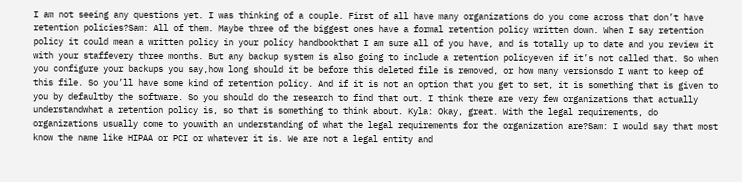I am not seeing any questions yet. I was thinking of a couple. First of all have many organizations do you come across that don’t have retention policies?Sam: All of them. Maybe three of the biggest ones have a formal retention policy written down. When I say retention policy it could mean a written policy in your policy handbookthat I am sure all of you have, and is totally up to date and you review it with your staffevery three months. But any backup system is also going to include a retention policyeven if it’s not called that. So when you configure your backups you say,how long should it be before this deleted file is removed, or how many versionsdo I want to keep of this file. So you’ll have some kind of retention policy. And if it is not an option that you get to set, it is something that is given to you by defaultby the software. So you should do the research to find that out. I think there are very few organizations that actually understandwhat a retention policy is, so that is something to think about. Kyla: Okay, great. With the legal requirements, do organizations usually come to youwith an understanding of what the legal requirements for the organization are?Sam: I would say that most know the name like HIPAA or PCI or whatever it is. We are not a legal entity and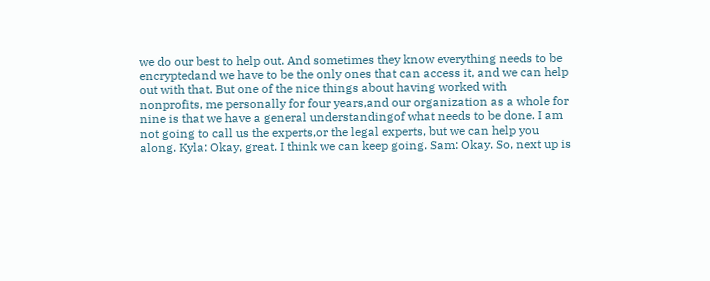we do our best to help out. And sometimes they know everything needs to be encryptedand we have to be the only ones that can access it, and we can help out with that. But one of the nice things about having worked with nonprofits, me personally for four years,and our organization as a whole for nine is that we have a general understandingof what needs to be done. I am not going to call us the experts,or the legal experts, but we can help you along. Kyla: Okay, great. I think we can keep going. Sam: Okay. So, next up is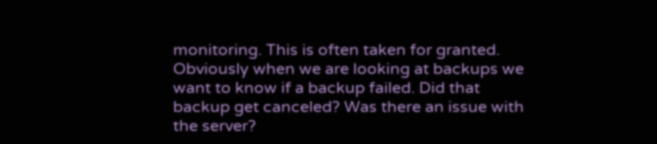monitoring. This is often taken for granted. Obviously when we are looking at backups we want to know if a backup failed. Did that backup get canceled? Was there an issue with the server?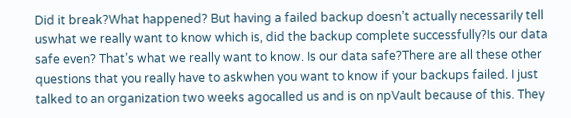Did it break?What happened? But having a failed backup doesn’t actually necessarily tell uswhat we really want to know which is, did the backup complete successfully?Is our data safe even? That’s what we really want to know. Is our data safe?There are all these other questions that you really have to askwhen you want to know if your backups failed. I just talked to an organization two weeks agocalled us and is on npVault because of this. They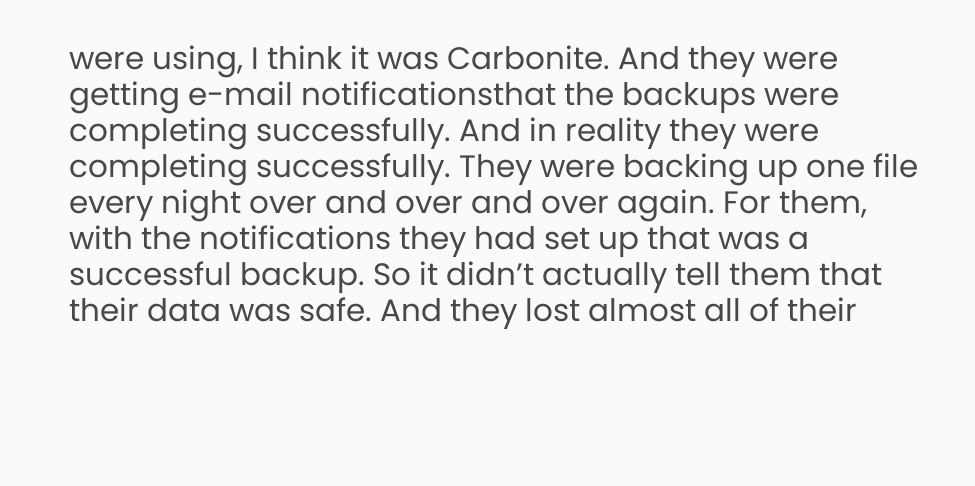were using, I think it was Carbonite. And they were getting e-mail notificationsthat the backups were completing successfully. And in reality they were completing successfully. They were backing up one file every night over and over and over again. For them, with the notifications they had set up that was a successful backup. So it didn’t actually tell them that their data was safe. And they lost almost all of their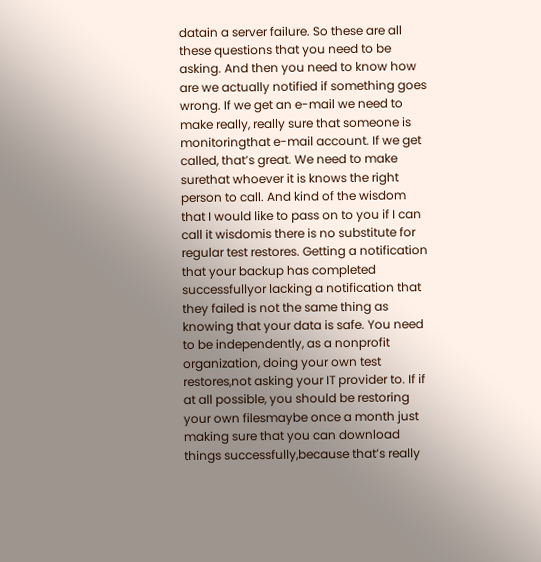datain a server failure. So these are all these questions that you need to be asking. And then you need to know how are we actually notified if something goes wrong. If we get an e-mail we need to make really, really sure that someone is monitoringthat e-mail account. If we get called, that’s great. We need to make surethat whoever it is knows the right person to call. And kind of the wisdom that I would like to pass on to you if I can call it wisdomis there is no substitute for regular test restores. Getting a notification that your backup has completed successfullyor lacking a notification that they failed is not the same thing as knowing that your data is safe. You need to be independently, as a nonprofit organization, doing your own test restores,not asking your IT provider to. If if at all possible, you should be restoring your own filesmaybe once a month just making sure that you can download things successfully,because that’s really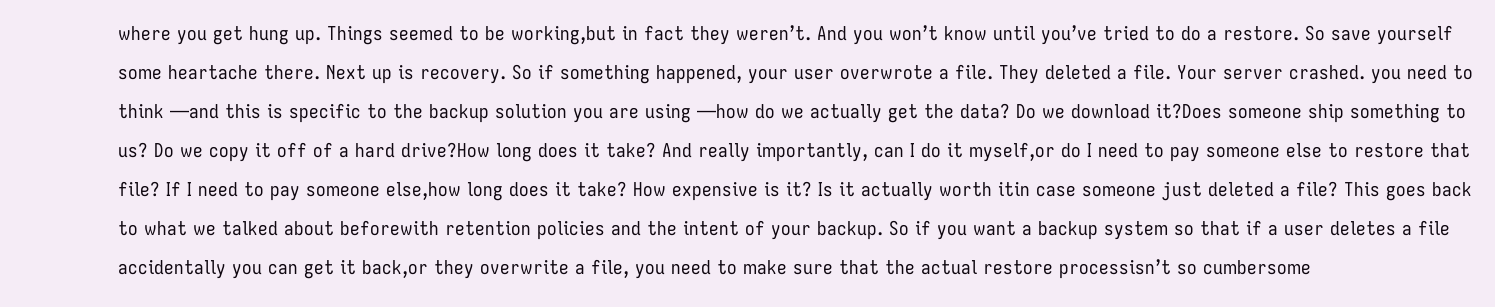where you get hung up. Things seemed to be working,but in fact they weren’t. And you won’t know until you’ve tried to do a restore. So save yourself some heartache there. Next up is recovery. So if something happened, your user overwrote a file. They deleted a file. Your server crashed. you need to think —and this is specific to the backup solution you are using —how do we actually get the data? Do we download it?Does someone ship something to us? Do we copy it off of a hard drive?How long does it take? And really importantly, can I do it myself,or do I need to pay someone else to restore that file? If I need to pay someone else,how long does it take? How expensive is it? Is it actually worth itin case someone just deleted a file? This goes back to what we talked about beforewith retention policies and the intent of your backup. So if you want a backup system so that if a user deletes a file accidentally you can get it back,or they overwrite a file, you need to make sure that the actual restore processisn’t so cumbersome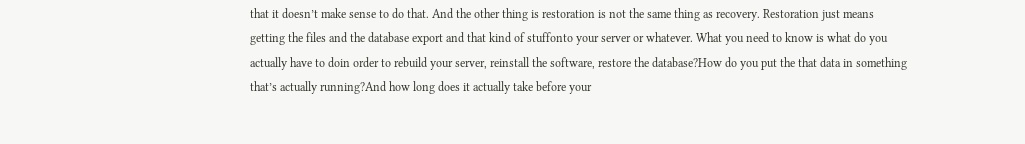that it doesn’t make sense to do that. And the other thing is restoration is not the same thing as recovery. Restoration just means getting the files and the database export and that kind of stuffonto your server or whatever. What you need to know is what do you actually have to doin order to rebuild your server, reinstall the software, restore the database?How do you put the that data in something that’s actually running?And how long does it actually take before your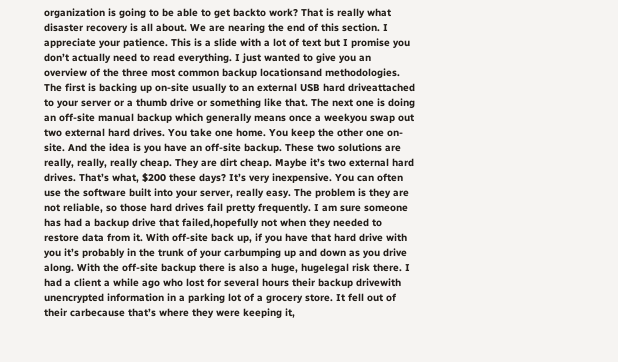organization is going to be able to get backto work? That is really what disaster recovery is all about. We are nearing the end of this section. I appreciate your patience. This is a slide with a lot of text but I promise you don’t actually need to read everything. I just wanted to give you an overview of the three most common backup locationsand methodologies. The first is backing up on-site usually to an external USB hard driveattached to your server or a thumb drive or something like that. The next one is doing an off-site manual backup which generally means once a weekyou swap out two external hard drives. You take one home. You keep the other one on-site. And the idea is you have an off-site backup. These two solutions are really, really, really cheap. They are dirt cheap. Maybe it’s two external hard drives. That’s what, $200 these days? It’s very inexpensive. You can often use the software built into your server, really easy. The problem is they are not reliable, so those hard drives fail pretty frequently. I am sure someone has had a backup drive that failed,hopefully not when they needed to restore data from it. With off-site back up, if you have that hard drive with you it’s probably in the trunk of your carbumping up and down as you drive along. With the off-site backup there is also a huge, hugelegal risk there. I had a client a while ago who lost for several hours their backup drivewith unencrypted information in a parking lot of a grocery store. It fell out of their carbecause that’s where they were keeping it,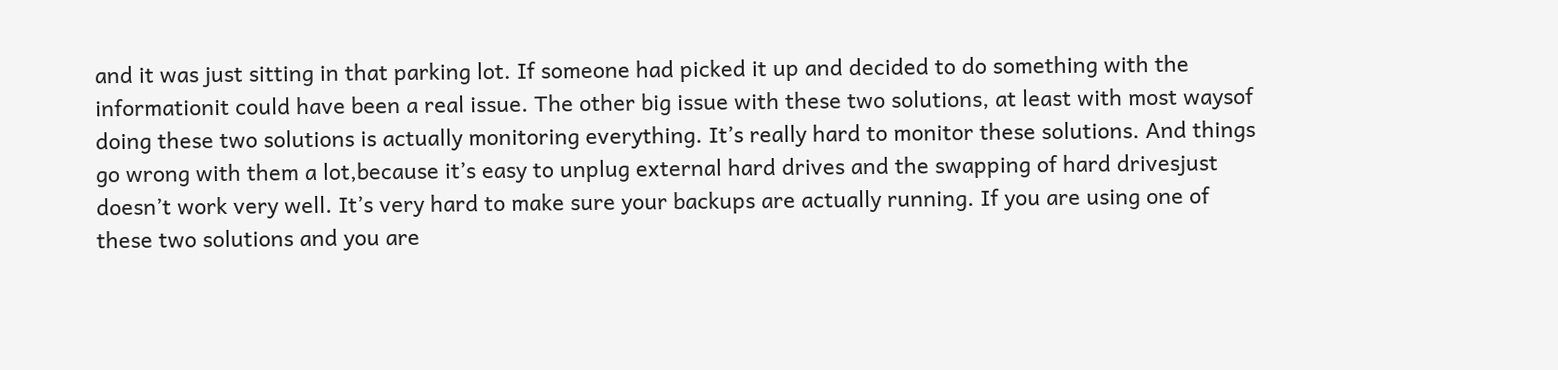and it was just sitting in that parking lot. If someone had picked it up and decided to do something with the informationit could have been a real issue. The other big issue with these two solutions, at least with most waysof doing these two solutions is actually monitoring everything. It’s really hard to monitor these solutions. And things go wrong with them a lot,because it’s easy to unplug external hard drives and the swapping of hard drivesjust doesn’t work very well. It’s very hard to make sure your backups are actually running. If you are using one of these two solutions and you are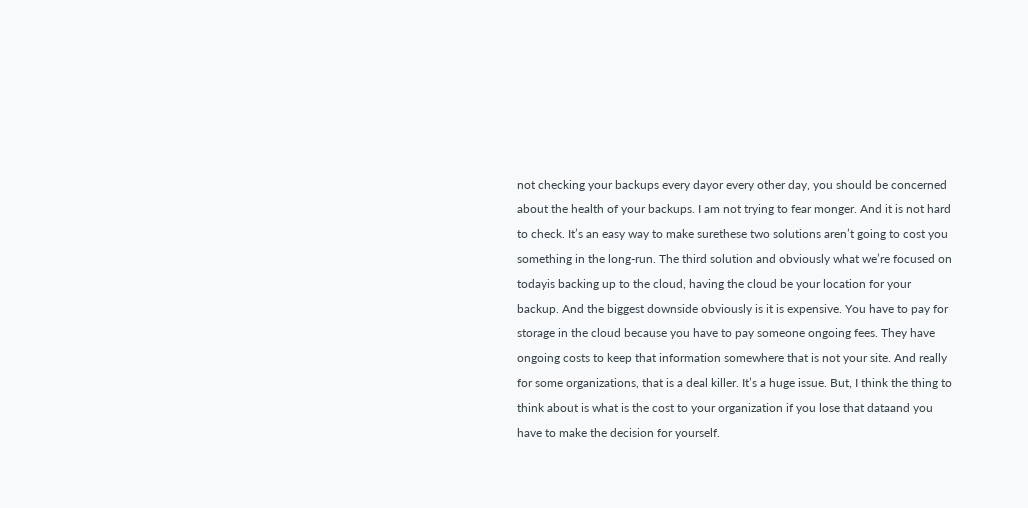not checking your backups every dayor every other day, you should be concerned about the health of your backups. I am not trying to fear monger. And it is not hard to check. It’s an easy way to make surethese two solutions aren’t going to cost you something in the long-run. The third solution and obviously what we’re focused on todayis backing up to the cloud, having the cloud be your location for your backup. And the biggest downside obviously is it is expensive. You have to pay for storage in the cloud because you have to pay someone ongoing fees. They have ongoing costs to keep that information somewhere that is not your site. And really for some organizations, that is a deal killer. It’s a huge issue. But, I think the thing to think about is what is the cost to your organization if you lose that dataand you have to make the decision for yourself.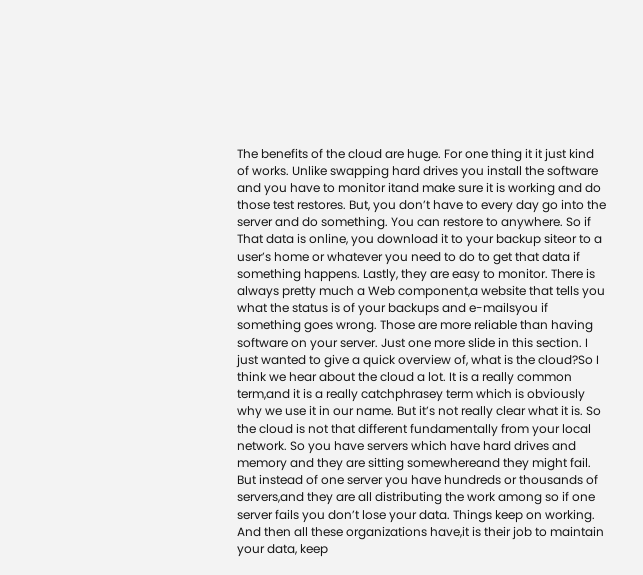The benefits of the cloud are huge. For one thing it it just kind of works. Unlike swapping hard drives you install the software and you have to monitor itand make sure it is working and do those test restores. But, you don’t have to every day go into the server and do something. You can restore to anywhere. So if That data is online, you download it to your backup siteor to a user’s home or whatever you need to do to get that data if something happens. Lastly, they are easy to monitor. There is always pretty much a Web component,a website that tells you what the status is of your backups and e-mailsyou if something goes wrong. Those are more reliable than having software on your server. Just one more slide in this section. I just wanted to give a quick overview of, what is the cloud?So I think we hear about the cloud a lot. It is a really common term,and it is a really catchphrasey term which is obviously why we use it in our name. But it’s not really clear what it is. So the cloud is not that different fundamentally from your local network. So you have servers which have hard drives and memory and they are sitting somewhereand they might fail. But instead of one server you have hundreds or thousands of servers,and they are all distributing the work among so if one server fails you don’t lose your data. Things keep on working. And then all these organizations have,it is their job to maintain your data, keep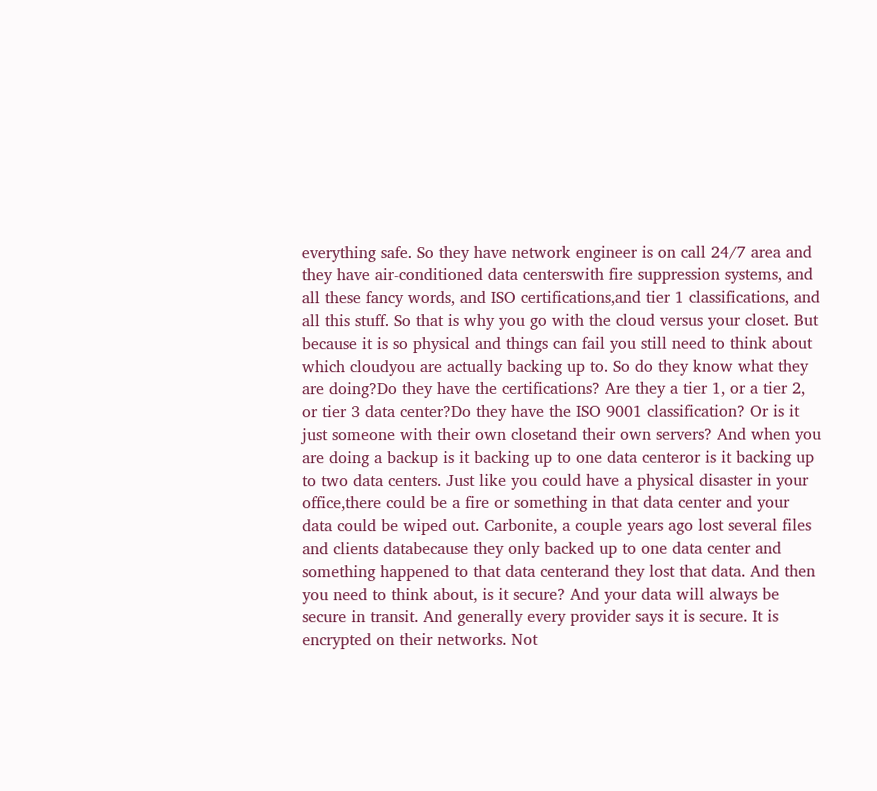everything safe. So they have network engineer is on call 24/7 area and they have air-conditioned data centerswith fire suppression systems, and all these fancy words, and ISO certifications,and tier 1 classifications, and all this stuff. So that is why you go with the cloud versus your closet. But because it is so physical and things can fail you still need to think about which cloudyou are actually backing up to. So do they know what they are doing?Do they have the certifications? Are they a tier 1, or a tier 2, or tier 3 data center?Do they have the ISO 9001 classification? Or is it just someone with their own closetand their own servers? And when you are doing a backup is it backing up to one data centeror is it backing up to two data centers. Just like you could have a physical disaster in your office,there could be a fire or something in that data center and your data could be wiped out. Carbonite, a couple years ago lost several files and clients databecause they only backed up to one data center and something happened to that data centerand they lost that data. And then you need to think about, is it secure? And your data will always be secure in transit. And generally every provider says it is secure. It is encrypted on their networks. Not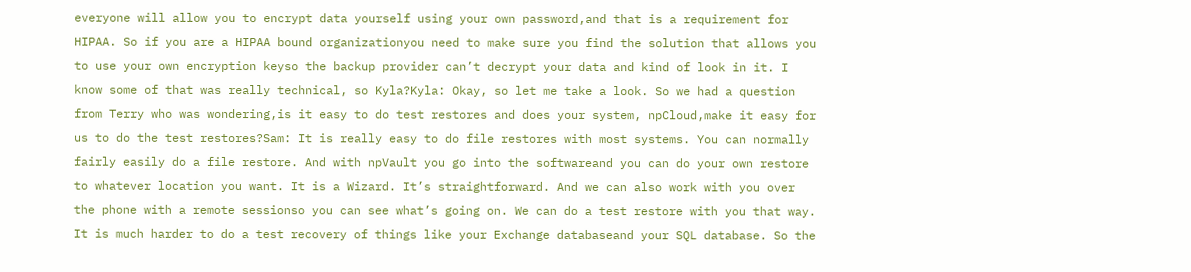everyone will allow you to encrypt data yourself using your own password,and that is a requirement for HIPAA. So if you are a HIPAA bound organizationyou need to make sure you find the solution that allows you to use your own encryption keyso the backup provider can’t decrypt your data and kind of look in it. I know some of that was really technical, so Kyla?Kyla: Okay, so let me take a look. So we had a question from Terry who was wondering,is it easy to do test restores and does your system, npCloud,make it easy for us to do the test restores?Sam: It is really easy to do file restores with most systems. You can normally fairly easily do a file restore. And with npVault you go into the softwareand you can do your own restore to whatever location you want. It is a Wizard. It’s straightforward. And we can also work with you over the phone with a remote sessionso you can see what’s going on. We can do a test restore with you that way. It is much harder to do a test recovery of things like your Exchange databaseand your SQL database. So the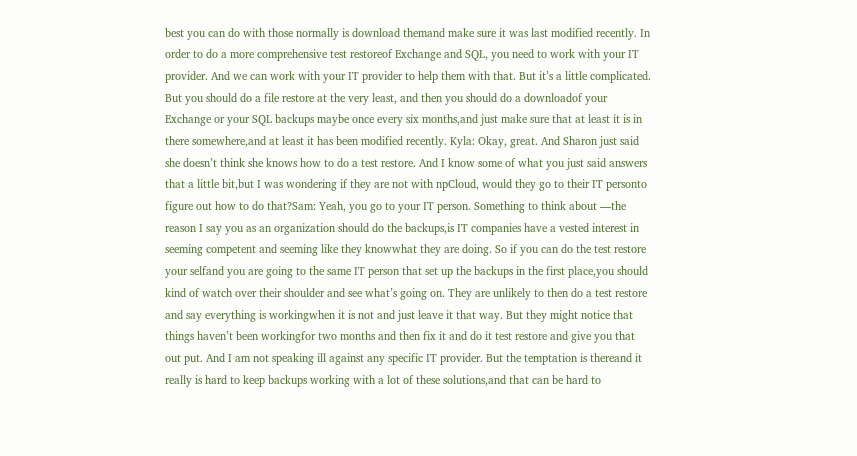best you can do with those normally is download themand make sure it was last modified recently. In order to do a more comprehensive test restoreof Exchange and SQL, you need to work with your IT provider. And we can work with your IT provider to help them with that. But it’s a little complicated. But you should do a file restore at the very least, and then you should do a downloadof your Exchange or your SQL backups maybe once every six months,and just make sure that at least it is in there somewhere,and at least it has been modified recently. Kyla: Okay, great. And Sharon just said she doesn’t think she knows how to do a test restore. And I know some of what you just said answers that a little bit,but I was wondering if they are not with npCloud, would they go to their IT personto figure out how to do that?Sam: Yeah, you go to your IT person. Something to think about —the reason I say you as an organization should do the backups,is IT companies have a vested interest in seeming competent and seeming like they knowwhat they are doing. So if you can do the test restore your selfand you are going to the same IT person that set up the backups in the first place,you should kind of watch over their shoulder and see what’s going on. They are unlikely to then do a test restore and say everything is workingwhen it is not and just leave it that way. But they might notice that things haven’t been workingfor two months and then fix it and do it test restore and give you that out put. And I am not speaking ill against any specific IT provider. But the temptation is thereand it really is hard to keep backups working with a lot of these solutions,and that can be hard to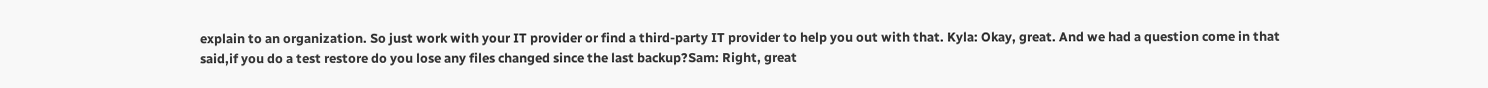explain to an organization. So just work with your IT provider or find a third-party IT provider to help you out with that. Kyla: Okay, great. And we had a question come in that said,if you do a test restore do you lose any files changed since the last backup?Sam: Right, great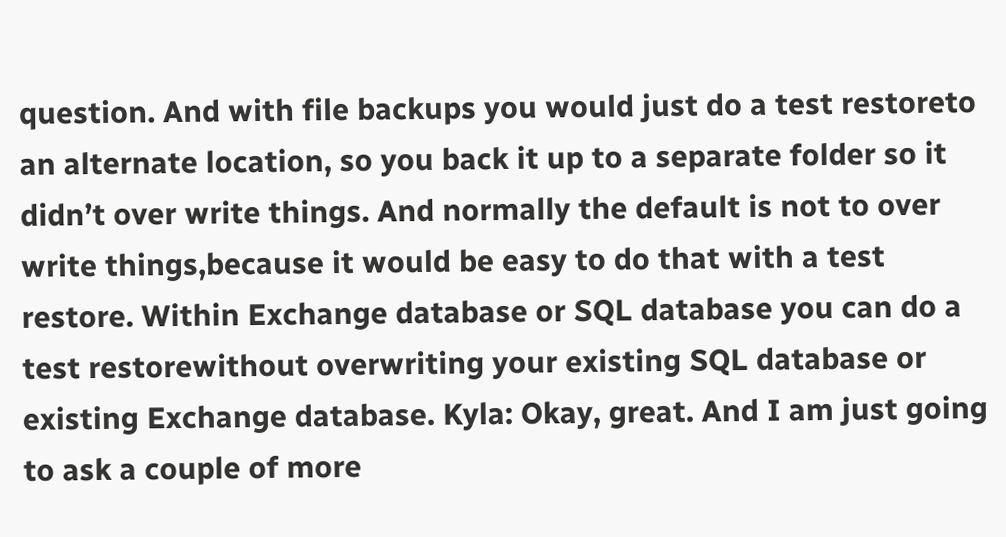question. And with file backups you would just do a test restoreto an alternate location, so you back it up to a separate folder so it didn’t over write things. And normally the default is not to over write things,because it would be easy to do that with a test restore. Within Exchange database or SQL database you can do a test restorewithout overwriting your existing SQL database or existing Exchange database. Kyla: Okay, great. And I am just going to ask a couple of more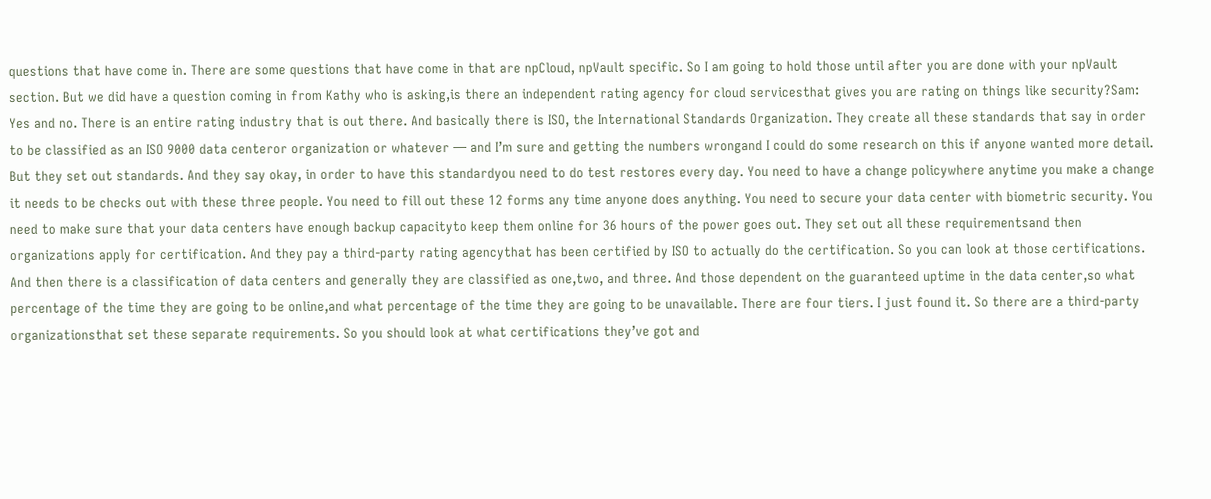questions that have come in. There are some questions that have come in that are npCloud, npVault specific. So I am going to hold those until after you are done with your npVault section. But we did have a question coming in from Kathy who is asking,is there an independent rating agency for cloud servicesthat gives you are rating on things like security?Sam: Yes and no. There is an entire rating industry that is out there. And basically there is ISO, the International Standards Organization. They create all these standards that say in order to be classified as an ISO 9000 data centeror organization or whatever — and I’m sure and getting the numbers wrongand I could do some research on this if anyone wanted more detail. But they set out standards. And they say okay, in order to have this standardyou need to do test restores every day. You need to have a change policywhere anytime you make a change it needs to be checks out with these three people. You need to fill out these 12 forms any time anyone does anything. You need to secure your data center with biometric security. You need to make sure that your data centers have enough backup capacityto keep them online for 36 hours of the power goes out. They set out all these requirementsand then organizations apply for certification. And they pay a third-party rating agencythat has been certified by ISO to actually do the certification. So you can look at those certifications. And then there is a classification of data centers and generally they are classified as one,two, and three. And those dependent on the guaranteed uptime in the data center,so what percentage of the time they are going to be online,and what percentage of the time they are going to be unavailable. There are four tiers. I just found it. So there are a third-party organizationsthat set these separate requirements. So you should look at what certifications they’ve got and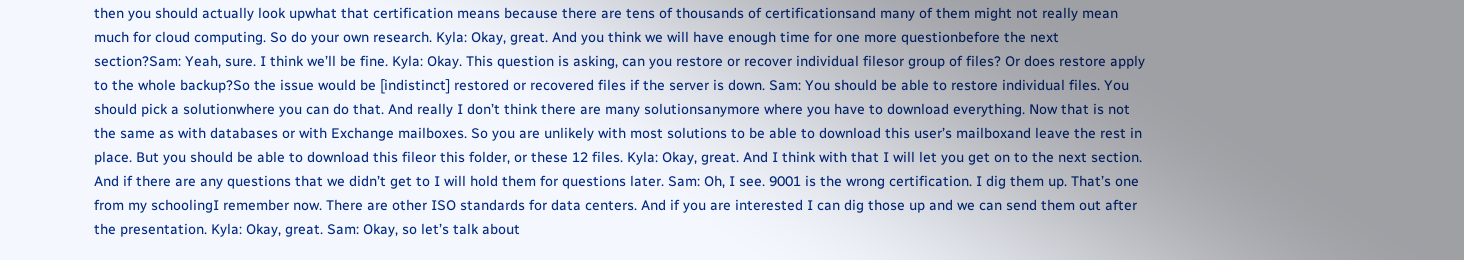then you should actually look upwhat that certification means because there are tens of thousands of certificationsand many of them might not really mean much for cloud computing. So do your own research. Kyla: Okay, great. And you think we will have enough time for one more questionbefore the next section?Sam: Yeah, sure. I think we’ll be fine. Kyla: Okay. This question is asking, can you restore or recover individual filesor group of files? Or does restore apply to the whole backup?So the issue would be [indistinct] restored or recovered files if the server is down. Sam: You should be able to restore individual files. You should pick a solutionwhere you can do that. And really I don’t think there are many solutionsanymore where you have to download everything. Now that is not the same as with databases or with Exchange mailboxes. So you are unlikely with most solutions to be able to download this user’s mailboxand leave the rest in place. But you should be able to download this fileor this folder, or these 12 files. Kyla: Okay, great. And I think with that I will let you get on to the next section. And if there are any questions that we didn’t get to I will hold them for questions later. Sam: Oh, I see. 9001 is the wrong certification. I dig them up. That’s one from my schoolingI remember now. There are other ISO standards for data centers. And if you are interested I can dig those up and we can send them out after the presentation. Kyla: Okay, great. Sam: Okay, so let’s talk about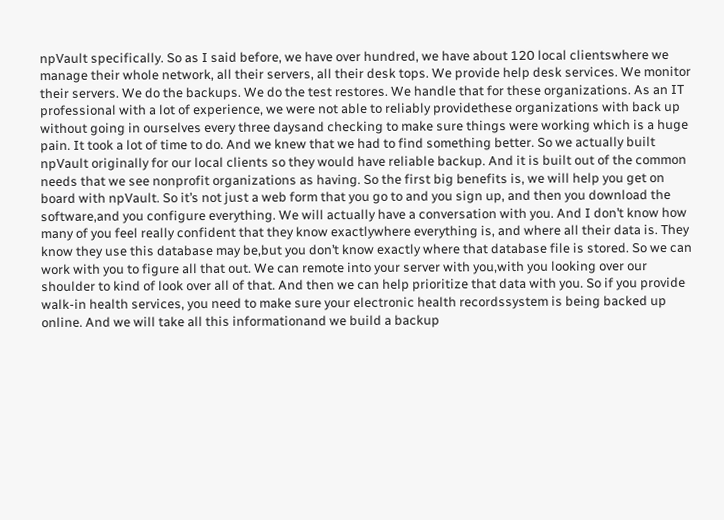npVault specifically. So as I said before, we have over hundred, we have about 120 local clientswhere we manage their whole network, all their servers, all their desk tops. We provide help desk services. We monitor their servers. We do the backups. We do the test restores. We handle that for these organizations. As an IT professional with a lot of experience, we were not able to reliably providethese organizations with back up without going in ourselves every three daysand checking to make sure things were working which is a huge pain. It took a lot of time to do. And we knew that we had to find something better. So we actually built npVault originally for our local clients so they would have reliable backup. And it is built out of the common needs that we see nonprofit organizations as having. So the first big benefits is, we will help you get on board with npVault. So it’s not just a web form that you go to and you sign up, and then you download the software,and you configure everything. We will actually have a conversation with you. And I don’t know how many of you feel really confident that they know exactlywhere everything is, and where all their data is. They know they use this database may be,but you don’t know exactly where that database file is stored. So we can work with you to figure all that out. We can remote into your server with you,with you looking over our shoulder to kind of look over all of that. And then we can help prioritize that data with you. So if you provide walk-in health services, you need to make sure your electronic health recordssystem is being backed up online. And we will take all this informationand we build a backup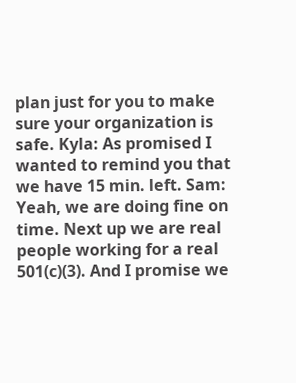plan just for you to make sure your organization is safe. Kyla: As promised I wanted to remind you that we have 15 min. left. Sam: Yeah, we are doing fine on time. Next up we are real people working for a real 501(c)(3). And I promise we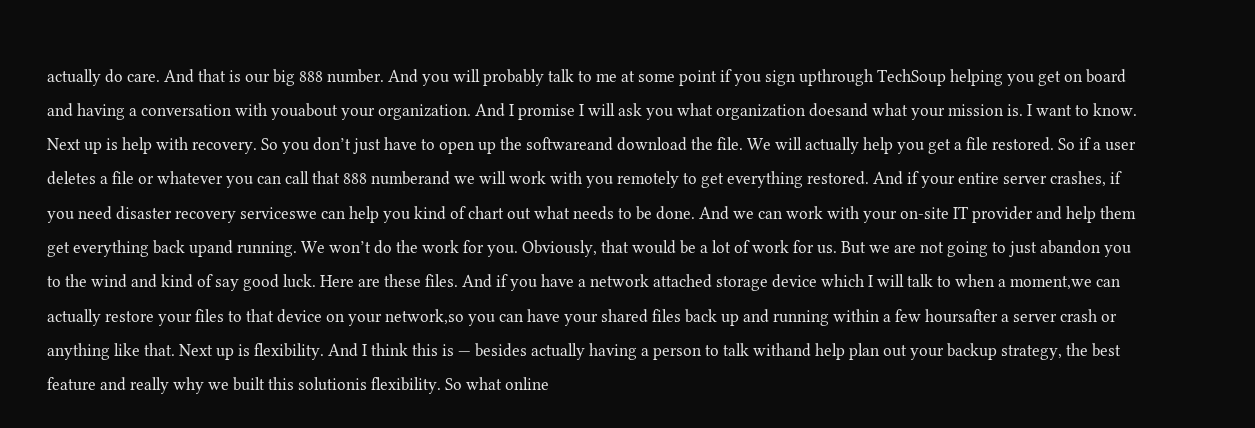actually do care. And that is our big 888 number. And you will probably talk to me at some point if you sign upthrough TechSoup helping you get on board and having a conversation with youabout your organization. And I promise I will ask you what organization doesand what your mission is. I want to know. Next up is help with recovery. So you don’t just have to open up the softwareand download the file. We will actually help you get a file restored. So if a user deletes a file or whatever you can call that 888 numberand we will work with you remotely to get everything restored. And if your entire server crashes, if you need disaster recovery serviceswe can help you kind of chart out what needs to be done. And we can work with your on-site IT provider and help them get everything back upand running. We won’t do the work for you. Obviously, that would be a lot of work for us. But we are not going to just abandon you to the wind and kind of say good luck. Here are these files. And if you have a network attached storage device which I will talk to when a moment,we can actually restore your files to that device on your network,so you can have your shared files back up and running within a few hoursafter a server crash or anything like that. Next up is flexibility. And I think this is — besides actually having a person to talk withand help plan out your backup strategy, the best feature and really why we built this solutionis flexibility. So what online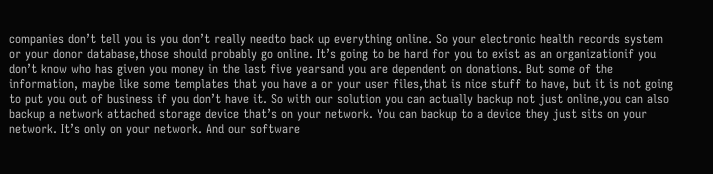companies don’t tell you is you don’t really needto back up everything online. So your electronic health records system or your donor database,those should probably go online. It’s going to be hard for you to exist as an organizationif you don’t know who has given you money in the last five yearsand you are dependent on donations. But some of the information, maybe like some templates that you have a or your user files,that is nice stuff to have, but it is not going to put you out of business if you don’t have it. So with our solution you can actually backup not just online,you can also backup a network attached storage device that’s on your network. You can backup to a device they just sits on your network. It’s only on your network. And our software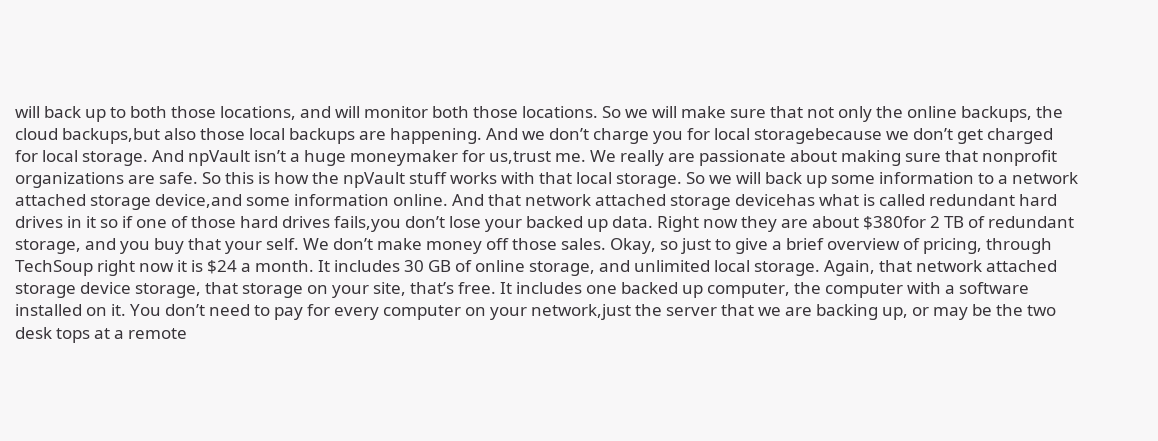will back up to both those locations, and will monitor both those locations. So we will make sure that not only the online backups, the cloud backups,but also those local backups are happening. And we don’t charge you for local storagebecause we don’t get charged for local storage. And npVault isn’t a huge moneymaker for us,trust me. We really are passionate about making sure that nonprofit organizations are safe. So this is how the npVault stuff works with that local storage. So we will back up some information to a network attached storage device,and some information online. And that network attached storage devicehas what is called redundant hard drives in it so if one of those hard drives fails,you don’t lose your backed up data. Right now they are about $380for 2 TB of redundant storage, and you buy that your self. We don’t make money off those sales. Okay, so just to give a brief overview of pricing, through TechSoup right now it is $24 a month. It includes 30 GB of online storage, and unlimited local storage. Again, that network attached storage device storage, that storage on your site, that’s free. It includes one backed up computer, the computer with a software installed on it. You don’t need to pay for every computer on your network,just the server that we are backing up, or may be the two desk tops at a remote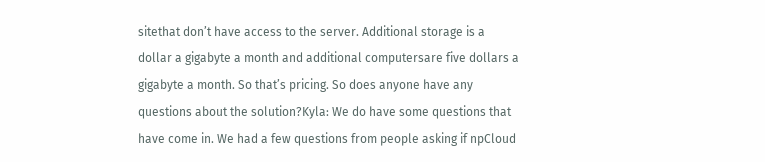sitethat don’t have access to the server. Additional storage is a dollar a gigabyte a month and additional computersare five dollars a gigabyte a month. So that’s pricing. So does anyone have any questions about the solution?Kyla: We do have some questions that have come in. We had a few questions from people asking if npCloud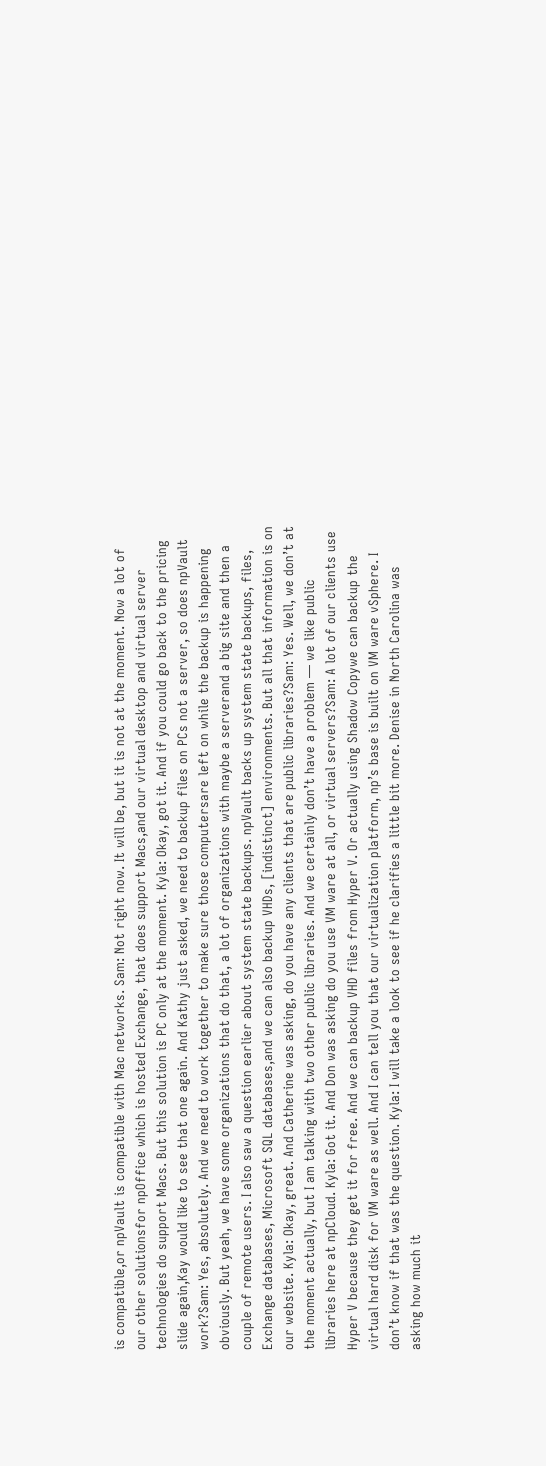is compatible,or npVault is compatible with Mac networks. Sam: Not right now. It will be, but it is not at the moment. Now a lot of our other solutionsfor npOffice which is hosted Exchange, that does support Macs,and our virtual desktop and virtual server technologies do support Macs. But this solution is PC only at the moment. Kyla: Okay, got it. And if you could go back to the pricing slide again,Kay would like to see that one again. And Kathy just asked, we need to backup files on PCs not a server, so does npVault work?Sam: Yes, absolutely. And we need to work together to make sure those computersare left on while the backup is happening obviously. But yeah, we have some organizations that do that, a lot of organizations with maybe a serverand a big site and then a couple of remote users. I also saw a question earlier about system state backups. npVault backs up system state backups, files, Exchange databases, Microsoft SQL databases,and we can also backup VHDs, [indistinct] environments. But all that information is on our website. Kyla: Okay, great. And Catherine was asking, do you have any clients that are public libraries?Sam: Yes. Well, we don’t at the moment actually, but I am talking with two other public libraries. And we certainly don’t have a problem — we like public libraries here at npCloud. Kyla: Got it. And Don was asking do you use VM ware at all, or virtual servers?Sam: A lot of our clients use Hyper V because they get it for free. And we can backup VHD files from Hyper V. Or actually using Shadow Copywe can backup the virtual hard disk for VM ware as well. And I can tell you that our virtualization platform, np’s base is built on VM ware vSphere. I don’t know if that was the question. Kyla: I will take a look to see if he clarifies a little bit more. Denise in North Carolina was asking how much it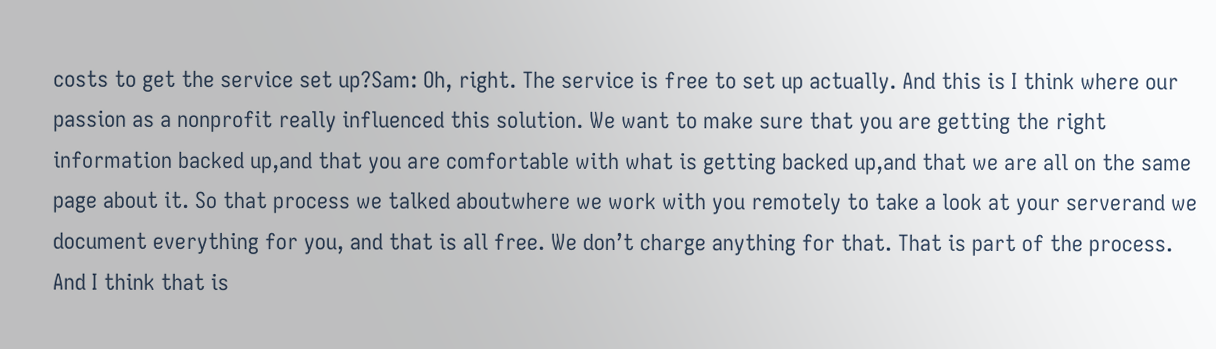costs to get the service set up?Sam: Oh, right. The service is free to set up actually. And this is I think where our passion as a nonprofit really influenced this solution. We want to make sure that you are getting the right information backed up,and that you are comfortable with what is getting backed up,and that we are all on the same page about it. So that process we talked aboutwhere we work with you remotely to take a look at your serverand we document everything for you, and that is all free. We don’t charge anything for that. That is part of the process. And I think that is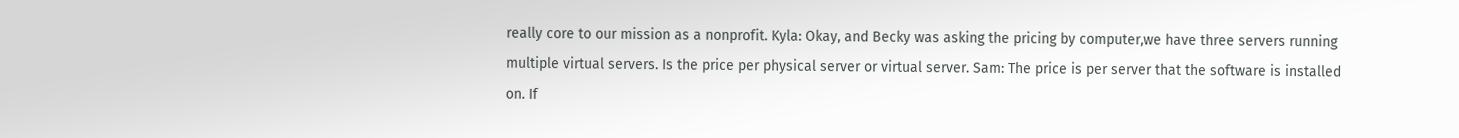really core to our mission as a nonprofit. Kyla: Okay, and Becky was asking the pricing by computer,we have three servers running multiple virtual servers. Is the price per physical server or virtual server. Sam: The price is per server that the software is installed on. If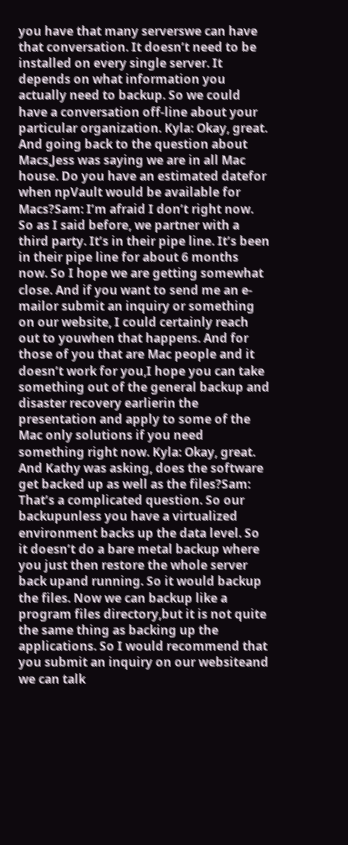you have that many serverswe can have that conversation. It doesn’t need to be installed on every single server. It depends on what information you actually need to backup. So we could have a conversation off-line about your particular organization. Kyla: Okay, great. And going back to the question about Macs,Jess was saying we are in all Mac house. Do you have an estimated datefor when npVault would be available for Macs?Sam: I’m afraid I don’t right now. So as I said before, we partner with a third party. It’s in their pipe line. It’s been in their pipe line for about 6 months now. So I hope we are getting somewhat close. And if you want to send me an e-mailor submit an inquiry or something on our website, I could certainly reach out to youwhen that happens. And for those of you that are Mac people and it doesn’t work for you,I hope you can take something out of the general backup and disaster recovery earlierin the presentation and apply to some of the Mac only solutions if you need something right now. Kyla: Okay, great. And Kathy was asking, does the software get backed up as well as the files?Sam: That’s a complicated question. So our backupunless you have a virtualized environment backs up the data level. So it doesn’t do a bare metal backup where you just then restore the whole server back upand running. So it would backup the files. Now we can backup like a program files directory,but it is not quite the same thing as backing up the applications. So I would recommend that you submit an inquiry on our websiteand we can talk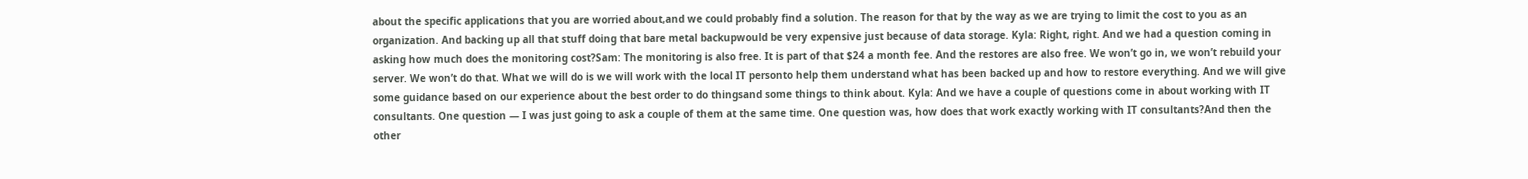about the specific applications that you are worried about,and we could probably find a solution. The reason for that by the way as we are trying to limit the cost to you as an organization. And backing up all that stuff doing that bare metal backupwould be very expensive just because of data storage. Kyla: Right, right. And we had a question coming in asking how much does the monitoring cost?Sam: The monitoring is also free. It is part of that $24 a month fee. And the restores are also free. We won’t go in, we won’t rebuild your server. We won’t do that. What we will do is we will work with the local IT personto help them understand what has been backed up and how to restore everything. And we will give some guidance based on our experience about the best order to do thingsand some things to think about. Kyla: And we have a couple of questions come in about working with IT consultants. One question — I was just going to ask a couple of them at the same time. One question was, how does that work exactly working with IT consultants?And then the other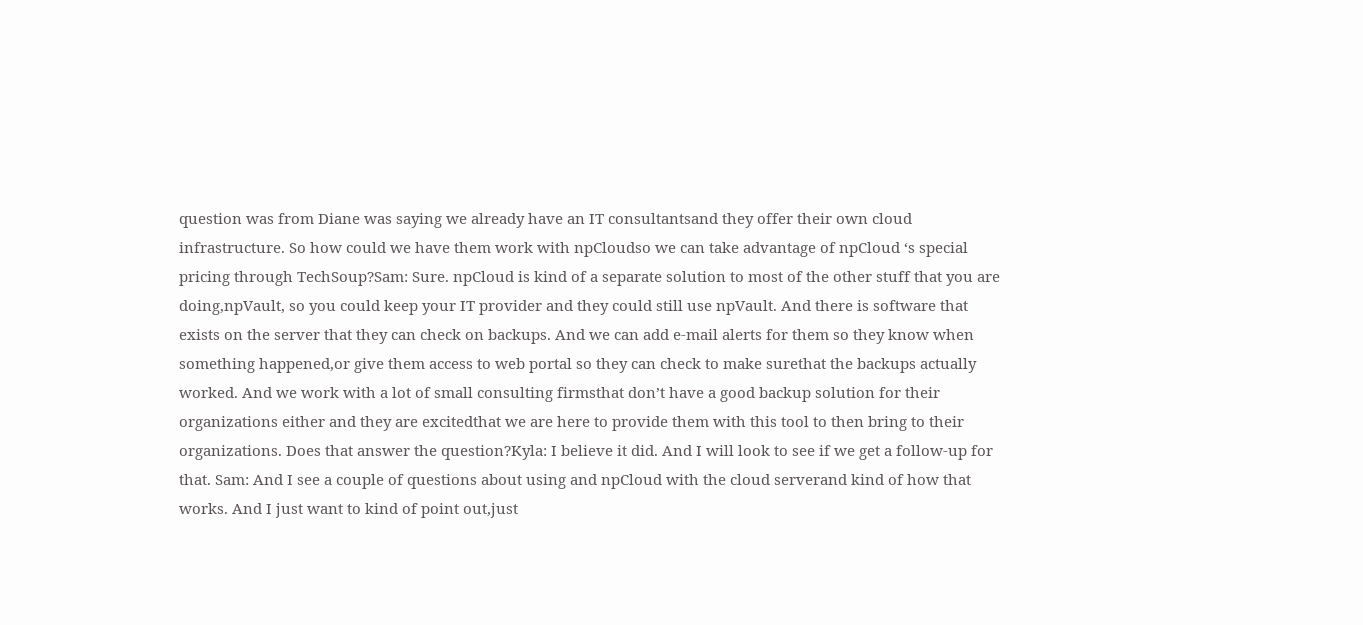question was from Diane was saying we already have an IT consultantsand they offer their own cloud infrastructure. So how could we have them work with npCloudso we can take advantage of npCloud ‘s special pricing through TechSoup?Sam: Sure. npCloud is kind of a separate solution to most of the other stuff that you are doing,npVault, so you could keep your IT provider and they could still use npVault. And there is software that exists on the server that they can check on backups. And we can add e-mail alerts for them so they know when something happened,or give them access to web portal so they can check to make surethat the backups actually worked. And we work with a lot of small consulting firmsthat don’t have a good backup solution for their organizations either and they are excitedthat we are here to provide them with this tool to then bring to their organizations. Does that answer the question?Kyla: I believe it did. And I will look to see if we get a follow-up for that. Sam: And I see a couple of questions about using and npCloud with the cloud serverand kind of how that works. And I just want to kind of point out,just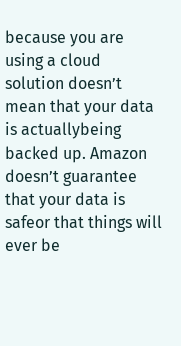because you are using a cloud solution doesn’t mean that your data is actuallybeing backed up. Amazon doesn’t guarantee that your data is safeor that things will ever be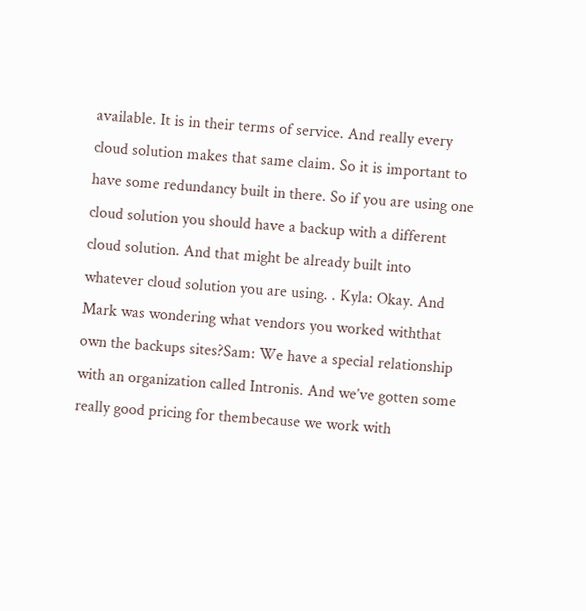available. It is in their terms of service. And really every cloud solution makes that same claim. So it is important to have some redundancy built in there. So if you are using one cloud solution you should have a backup with a different cloud solution. And that might be already built into whatever cloud solution you are using. . Kyla: Okay. And Mark was wondering what vendors you worked withthat own the backups sites?Sam: We have a special relationship with an organization called Intronis. And we’ve gotten some really good pricing for thembecause we work with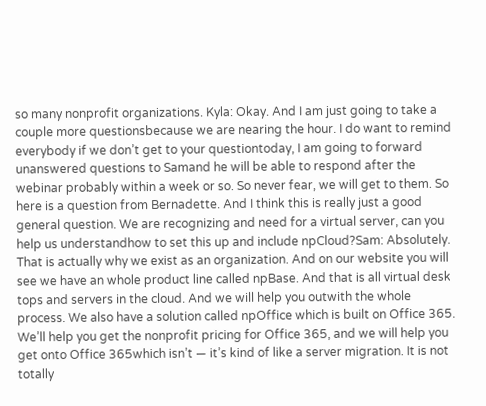so many nonprofit organizations. Kyla: Okay. And I am just going to take a couple more questionsbecause we are nearing the hour. I do want to remind everybody if we don’t get to your questiontoday, I am going to forward unanswered questions to Samand he will be able to respond after the webinar probably within a week or so. So never fear, we will get to them. So here is a question from Bernadette. And I think this is really just a good general question. We are recognizing and need for a virtual server, can you help us understandhow to set this up and include npCloud?Sam: Absolutely. That is actually why we exist as an organization. And on our website you will see we have an whole product line called npBase. And that is all virtual desk tops and servers in the cloud. And we will help you outwith the whole process. We also have a solution called npOffice which is built on Office 365. We’ll help you get the nonprofit pricing for Office 365, and we will help you get onto Office 365which isn’t — it’s kind of like a server migration. It is not totally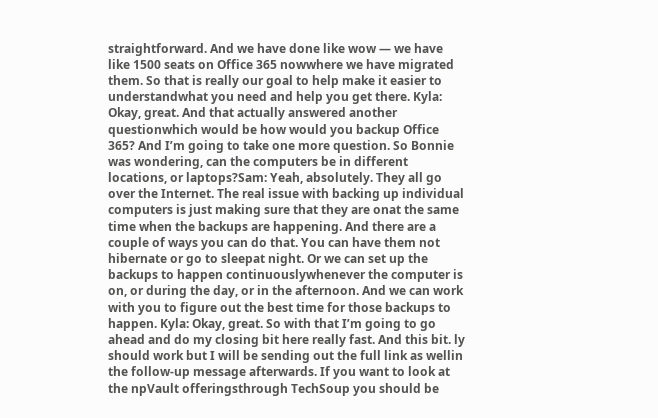straightforward. And we have done like wow — we have like 1500 seats on Office 365 nowwhere we have migrated them. So that is really our goal to help make it easier to understandwhat you need and help you get there. Kyla: Okay, great. And that actually answered another questionwhich would be how would you backup Office 365? And I’m going to take one more question. So Bonnie was wondering, can the computers be in different locations, or laptops?Sam: Yeah, absolutely. They all go over the Internet. The real issue with backing up individual computers is just making sure that they are onat the same time when the backups are happening. And there are a couple of ways you can do that. You can have them not hibernate or go to sleepat night. Or we can set up the backups to happen continuouslywhenever the computer is on, or during the day, or in the afternoon. And we can work with you to figure out the best time for those backups to happen. Kyla: Okay, great. So with that I’m going to go ahead and do my closing bit here really fast. And this bit. ly should work but I will be sending out the full link as wellin the follow-up message afterwards. If you want to look at the npVault offeringsthrough TechSoup you should be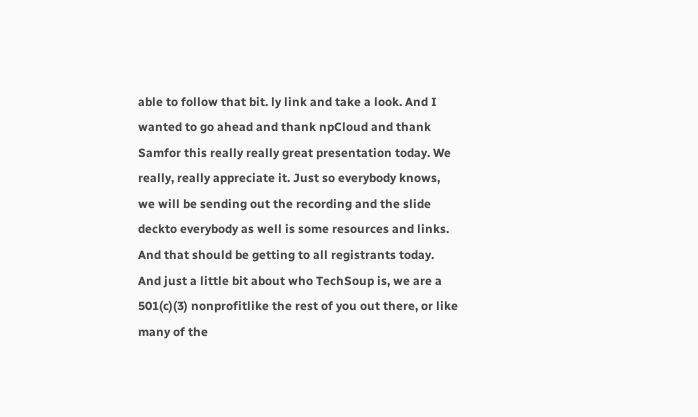able to follow that bit. ly link and take a look. And I wanted to go ahead and thank npCloud and thank Samfor this really really great presentation today. We really, really appreciate it. Just so everybody knows, we will be sending out the recording and the slide deckto everybody as well is some resources and links. And that should be getting to all registrants today. And just a little bit about who TechSoup is, we are a 501(c)(3) nonprofitlike the rest of you out there, or like many of the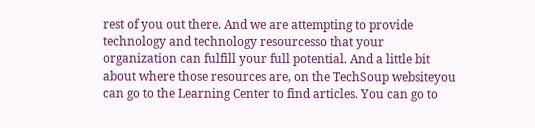rest of you out there. And we are attempting to provide technology and technology resourcesso that your organization can fulfill your full potential. And a little bit about where those resources are, on the TechSoup websiteyou can go to the Learning Center to find articles. You can go to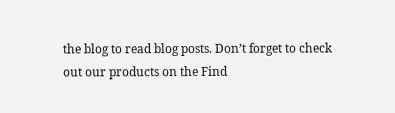the blog to read blog posts. Don’t forget to check out our products on the Find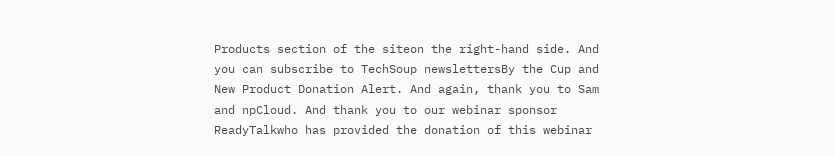Products section of the siteon the right-hand side. And you can subscribe to TechSoup newslettersBy the Cup and New Product Donation Alert. And again, thank you to Sam and npCloud. And thank you to our webinar sponsor ReadyTalkwho has provided the donation of this webinar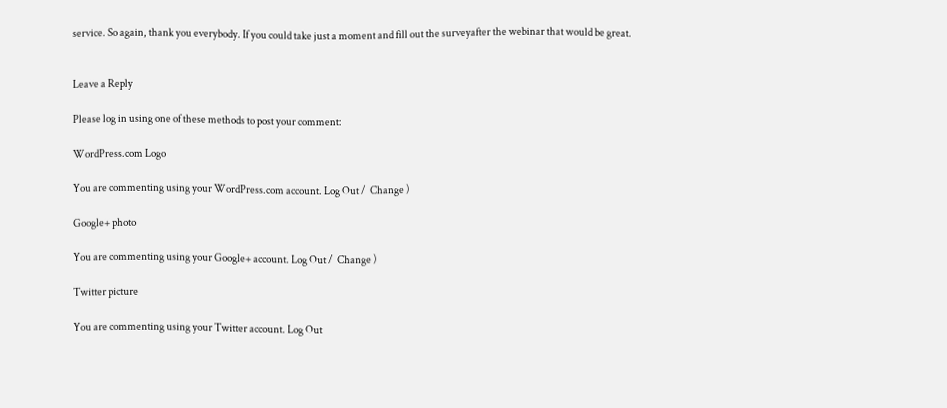service. So again, thank you everybody. If you could take just a moment and fill out the surveyafter the webinar that would be great.


Leave a Reply

Please log in using one of these methods to post your comment:

WordPress.com Logo

You are commenting using your WordPress.com account. Log Out /  Change )

Google+ photo

You are commenting using your Google+ account. Log Out /  Change )

Twitter picture

You are commenting using your Twitter account. Log Out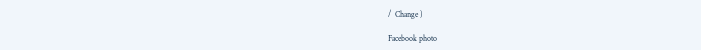/  Change )

Facebook photo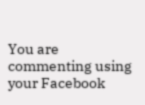You are commenting using your Facebook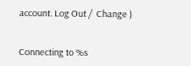account. Log Out /  Change )


Connecting to %s